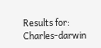Results for: Charles-darwin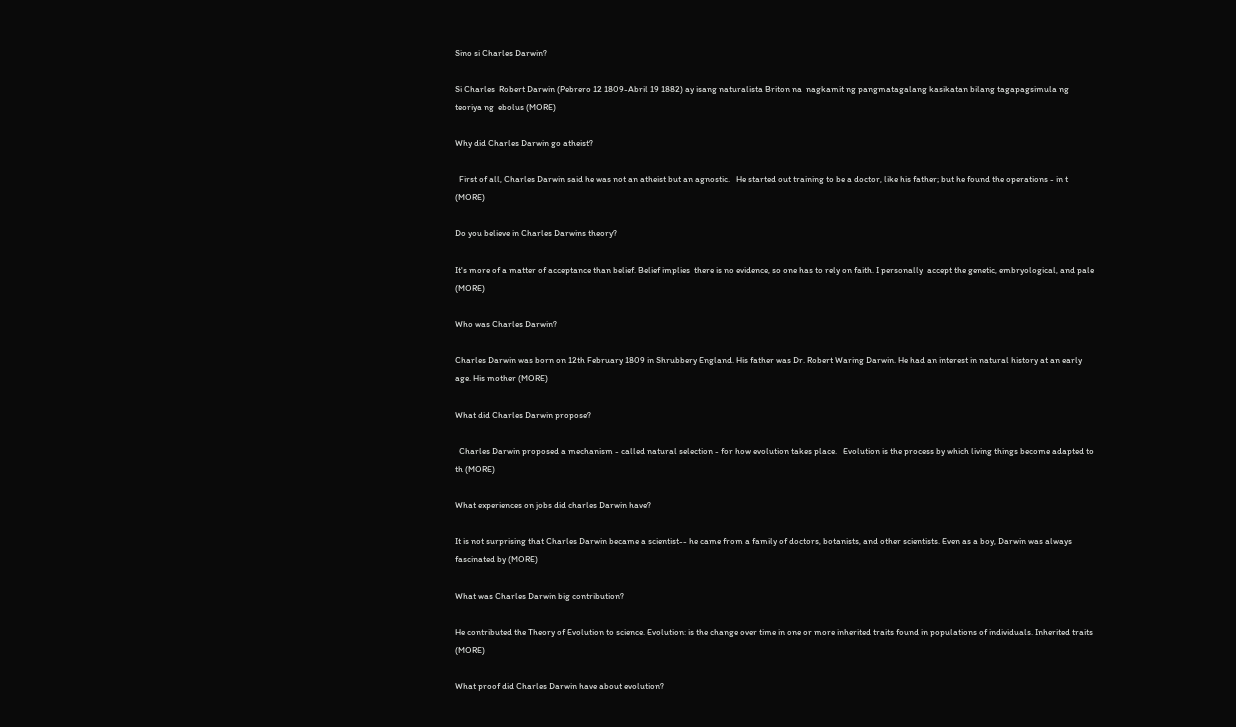Sino si Charles Darwin?

Si Charles  Robert Darwin (Pebrero 12 1809-Abril 19 1882) ay isang naturalista Briton na  nagkamit ng pangmatagalang kasikatan bilang tagapagsimula ng teoriya ng  ebolus (MORE)

Why did Charles Darwin go atheist?

  First of all, Charles Darwin said he was not an atheist but an agnostic.   He started out training to be a doctor, like his father; but he found the operations - in t (MORE)

Do you believe in Charles Darwins theory?

It's more of a matter of acceptance than belief. Belief implies  there is no evidence, so one has to rely on faith. I personally  accept the genetic, embryological, and pale (MORE)

Who was Charles Darwin?

Charles Darwin was born on 12th February 1809 in Shrubbery England. His father was Dr. Robert Waring Darwin. He had an interest in natural history at an early age. His mother (MORE)

What did Charles Darwin propose?

  Charles Darwin proposed a mechanism - called natural selection - for how evolution takes place.   Evolution is the process by which living things become adapted to th (MORE)

What experiences on jobs did charles Darwin have?

It is not surprising that Charles Darwin became a scientist-- he came from a family of doctors, botanists, and other scientists. Even as a boy, Darwin was always fascinated by (MORE)

What was Charles Darwin big contribution?

He contributed the Theory of Evolution to science. Evolution: is the change over time in one or more inherited traits found in populations of individuals. Inherited traits (MORE)

What proof did Charles Darwin have about evolution?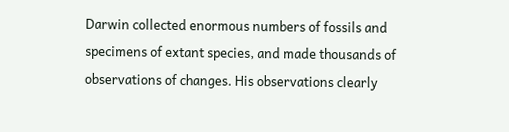Darwin collected enormous numbers of fossils and specimens of extant species, and made thousands of observations of changes. His observations clearly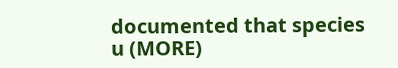documented that species u (MORE)